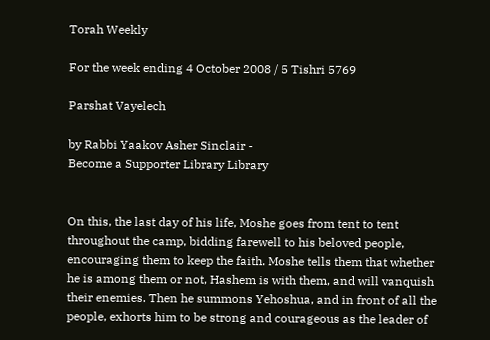Torah Weekly

For the week ending 4 October 2008 / 5 Tishri 5769

Parshat Vayelech

by Rabbi Yaakov Asher Sinclair -
Become a Supporter Library Library


On this, the last day of his life, Moshe goes from tent to tent throughout the camp, bidding farewell to his beloved people, encouraging them to keep the faith. Moshe tells them that whether he is among them or not, Hashem is with them, and will vanquish their enemies. Then he summons Yehoshua, and in front of all the people, exhorts him to be strong and courageous as the leader of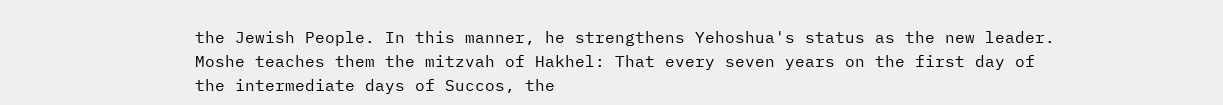the Jewish People. In this manner, he strengthens Yehoshua's status as the new leader. Moshe teaches them the mitzvah of Hakhel: That every seven years on the first day of the intermediate days of Succos, the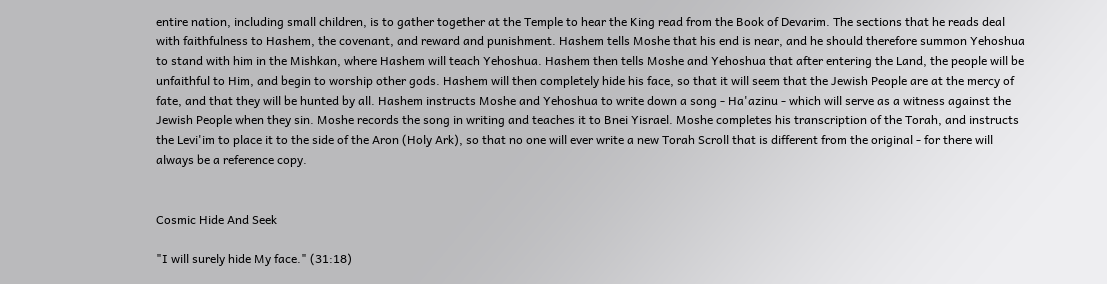entire nation, including small children, is to gather together at the Temple to hear the King read from the Book of Devarim. The sections that he reads deal with faithfulness to Hashem, the covenant, and reward and punishment. Hashem tells Moshe that his end is near, and he should therefore summon Yehoshua to stand with him in the Mishkan, where Hashem will teach Yehoshua. Hashem then tells Moshe and Yehoshua that after entering the Land, the people will be unfaithful to Him, and begin to worship other gods. Hashem will then completely hide his face, so that it will seem that the Jewish People are at the mercy of fate, and that they will be hunted by all. Hashem instructs Moshe and Yehoshua to write down a song - Ha'azinu - which will serve as a witness against the Jewish People when they sin. Moshe records the song in writing and teaches it to Bnei Yisrael. Moshe completes his transcription of the Torah, and instructs the Levi'im to place it to the side of the Aron (Holy Ark), so that no one will ever write a new Torah Scroll that is different from the original - for there will always be a reference copy.


Cosmic Hide And Seek

"I will surely hide My face." (31:18)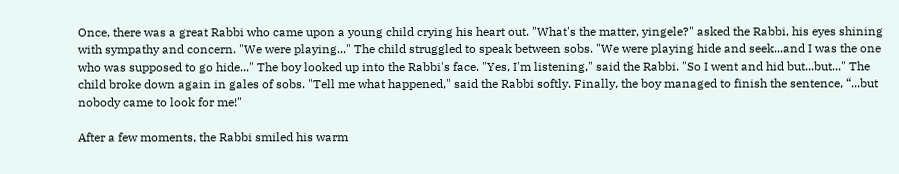Once, there was a great Rabbi who came upon a young child crying his heart out. "What's the matter, yingele?" asked the Rabbi, his eyes shining with sympathy and concern. "We were playing..." The child struggled to speak between sobs. "We were playing hide and seek...and I was the one who was supposed to go hide..." The boy looked up into the Rabbi's face. "Yes, I'm listening," said the Rabbi. "So I went and hid but...but..." The child broke down again in gales of sobs. "Tell me what happened," said the Rabbi softly. Finally, the boy managed to finish the sentence, “...but nobody came to look for me!"

After a few moments, the Rabbi smiled his warm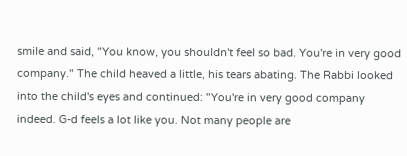smile and said, "You know, you shouldn't feel so bad. You're in very good company." The child heaved a little, his tears abating. The Rabbi looked into the child's eyes and continued: "You're in very good company indeed. G-d feels a lot like you. Not many people are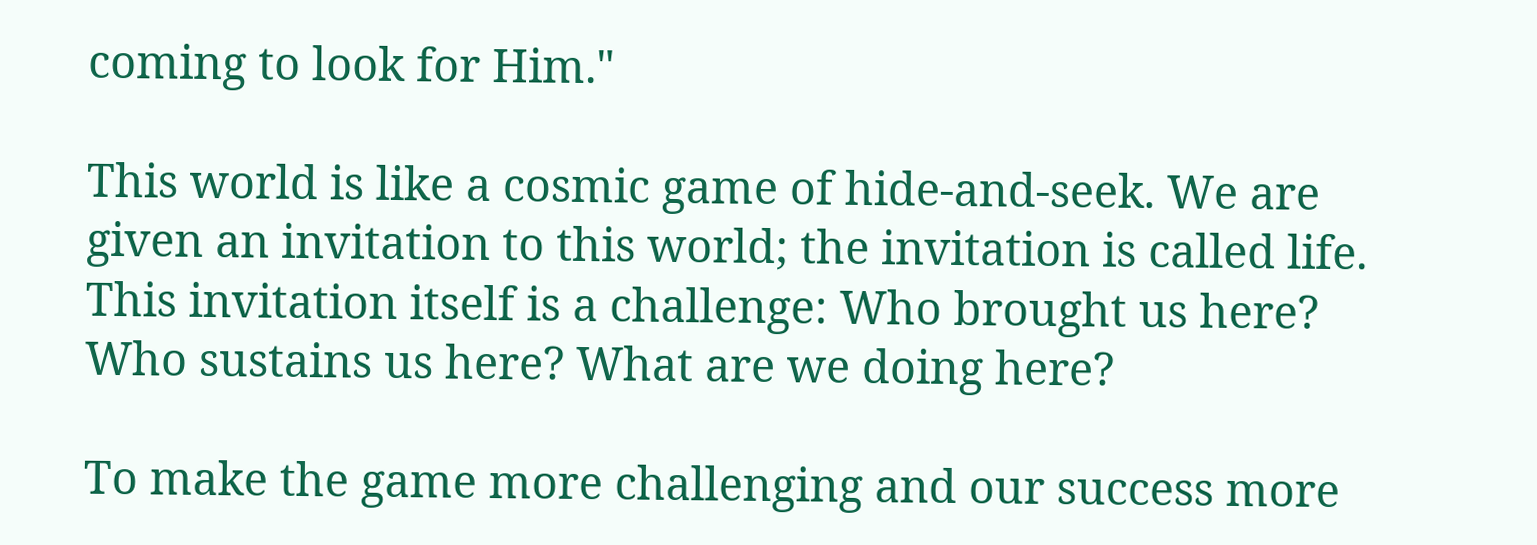coming to look for Him."

This world is like a cosmic game of hide-and-seek. We are given an invitation to this world; the invitation is called life. This invitation itself is a challenge: Who brought us here? Who sustains us here? What are we doing here?

To make the game more challenging and our success more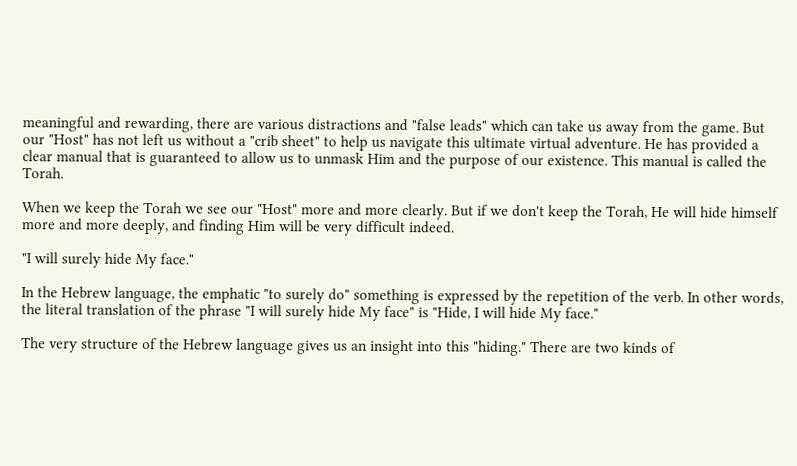meaningful and rewarding, there are various distractions and "false leads" which can take us away from the game. But our "Host" has not left us without a "crib sheet" to help us navigate this ultimate virtual adventure. He has provided a clear manual that is guaranteed to allow us to unmask Him and the purpose of our existence. This manual is called the Torah.

When we keep the Torah we see our "Host" more and more clearly. But if we don't keep the Torah, He will hide himself more and more deeply, and finding Him will be very difficult indeed.

"I will surely hide My face."

In the Hebrew language, the emphatic "to surely do" something is expressed by the repetition of the verb. In other words, the literal translation of the phrase "I will surely hide My face" is "Hide, I will hide My face."

The very structure of the Hebrew language gives us an insight into this "hiding." There are two kinds of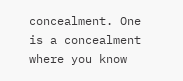concealment. One is a concealment where you know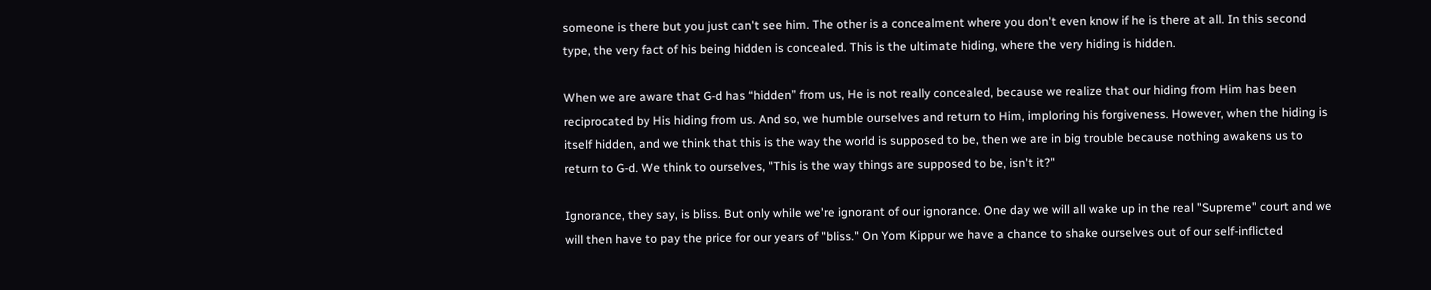someone is there but you just can't see him. The other is a concealment where you don't even know if he is there at all. In this second type, the very fact of his being hidden is concealed. This is the ultimate hiding, where the very hiding is hidden.

When we are aware that G-d has “hidden” from us, He is not really concealed, because we realize that our hiding from Him has been reciprocated by His hiding from us. And so, we humble ourselves and return to Him, imploring his forgiveness. However, when the hiding is itself hidden, and we think that this is the way the world is supposed to be, then we are in big trouble because nothing awakens us to return to G-d. We think to ourselves, "This is the way things are supposed to be, isn't it?"

Ignorance, they say, is bliss. But only while we're ignorant of our ignorance. One day we will all wake up in the real "Supreme" court and we will then have to pay the price for our years of "bliss." On Yom Kippur we have a chance to shake ourselves out of our self-inflicted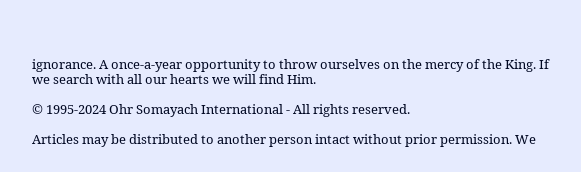ignorance. A once-a-year opportunity to throw ourselves on the mercy of the King. If we search with all our hearts we will find Him.

© 1995-2024 Ohr Somayach International - All rights reserved.

Articles may be distributed to another person intact without prior permission. We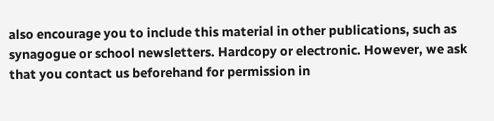also encourage you to include this material in other publications, such as synagogue or school newsletters. Hardcopy or electronic. However, we ask that you contact us beforehand for permission in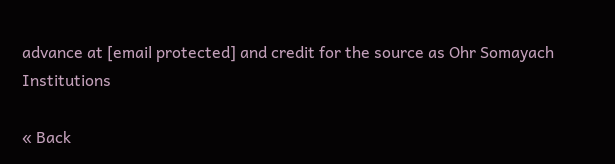advance at [email protected] and credit for the source as Ohr Somayach Institutions

« Back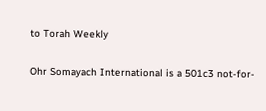to Torah Weekly

Ohr Somayach International is a 501c3 not-for-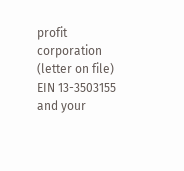profit corporation (letter on file) EIN 13-3503155 and your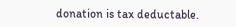donation is tax deductable.